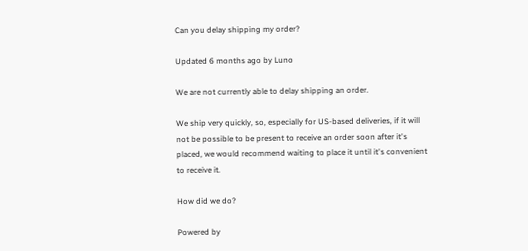Can you delay shipping my order?

Updated 6 months ago by Luno

We are not currently able to delay shipping an order.

We ship very quickly, so, especially for US-based deliveries, if it will not be possible to be present to receive an order soon after it's placed, we would recommend waiting to place it until it's convenient to receive it.

How did we do?

Powered by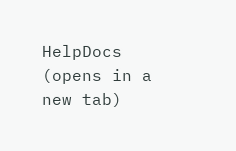HelpDocs (opens in a new tab)